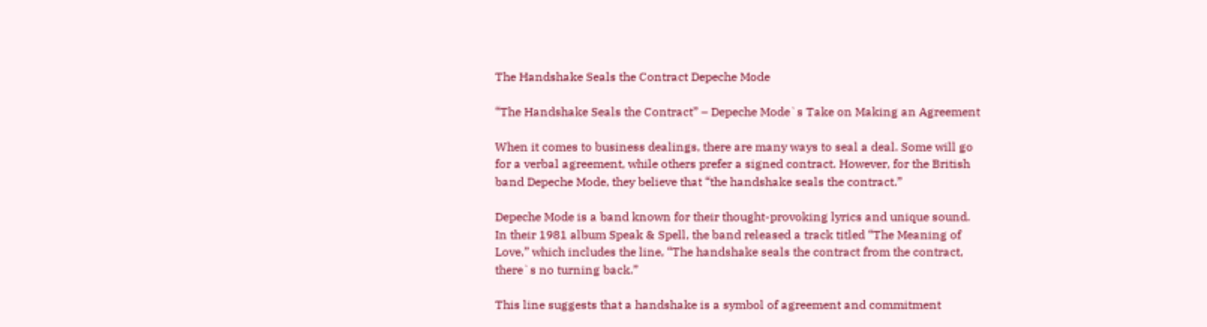The Handshake Seals the Contract Depeche Mode

“The Handshake Seals the Contract” – Depeche Mode`s Take on Making an Agreement

When it comes to business dealings, there are many ways to seal a deal. Some will go for a verbal agreement, while others prefer a signed contract. However, for the British band Depeche Mode, they believe that “the handshake seals the contract.”

Depeche Mode is a band known for their thought-provoking lyrics and unique sound. In their 1981 album Speak & Spell, the band released a track titled “The Meaning of Love,” which includes the line, “The handshake seals the contract from the contract, there`s no turning back.”

This line suggests that a handshake is a symbol of agreement and commitment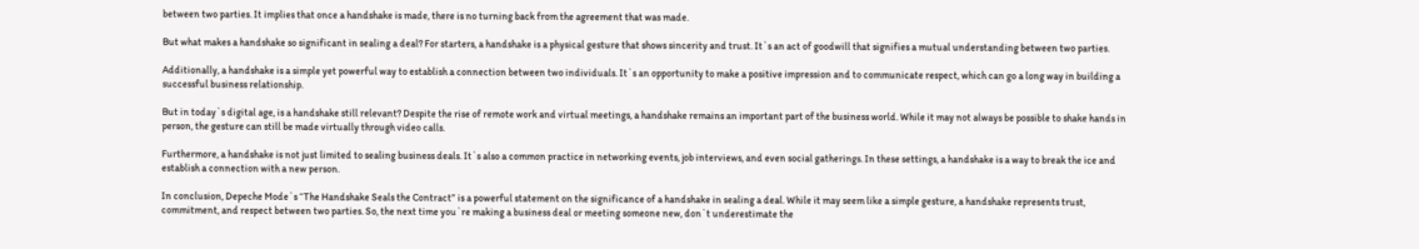between two parties. It implies that once a handshake is made, there is no turning back from the agreement that was made.

But what makes a handshake so significant in sealing a deal? For starters, a handshake is a physical gesture that shows sincerity and trust. It`s an act of goodwill that signifies a mutual understanding between two parties.

Additionally, a handshake is a simple yet powerful way to establish a connection between two individuals. It`s an opportunity to make a positive impression and to communicate respect, which can go a long way in building a successful business relationship.

But in today`s digital age, is a handshake still relevant? Despite the rise of remote work and virtual meetings, a handshake remains an important part of the business world. While it may not always be possible to shake hands in person, the gesture can still be made virtually through video calls.

Furthermore, a handshake is not just limited to sealing business deals. It`s also a common practice in networking events, job interviews, and even social gatherings. In these settings, a handshake is a way to break the ice and establish a connection with a new person.

In conclusion, Depeche Mode`s “The Handshake Seals the Contract” is a powerful statement on the significance of a handshake in sealing a deal. While it may seem like a simple gesture, a handshake represents trust, commitment, and respect between two parties. So, the next time you`re making a business deal or meeting someone new, don`t underestimate the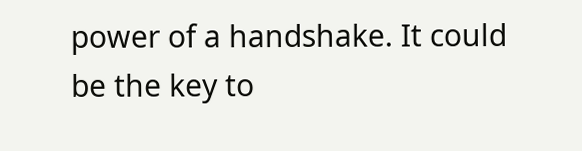power of a handshake. It could be the key to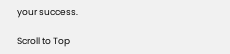your success.

Scroll to Top